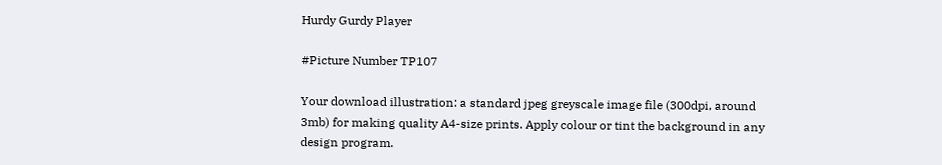Hurdy Gurdy Player

#Picture Number TP107

Your download illustration: a standard jpeg greyscale image file (300dpi, around 3mb) for making quality A4-size prints. Apply colour or tint the background in any design program.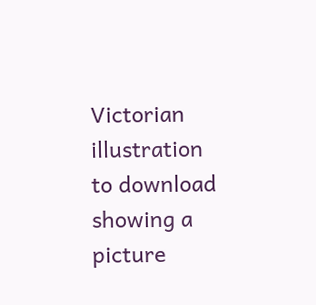Victorian illustration to download showing a picture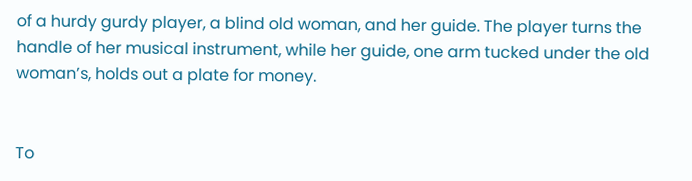of a hurdy gurdy player, a blind old woman, and her guide. The player turns the handle of her musical instrument, while her guide, one arm tucked under the old woman’s, holds out a plate for money.


To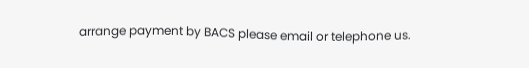arrange payment by BACS please email or telephone us.